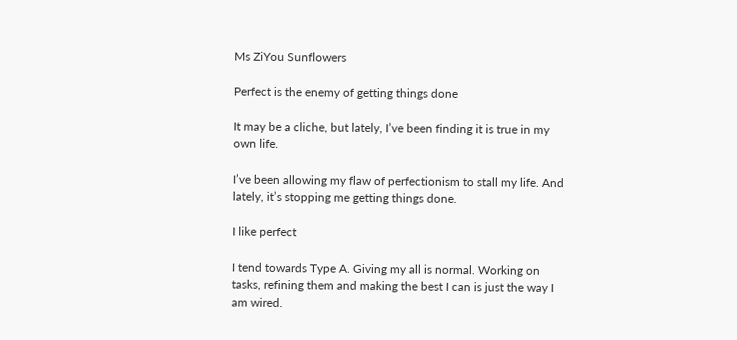Ms ZiYou Sunflowers

Perfect is the enemy of getting things done

It may be a cliche, but lately, I’ve been finding it is true in my own life.

I’ve been allowing my flaw of perfectionism to stall my life. And lately, it’s stopping me getting things done.

I like perfect

I tend towards Type A. Giving my all is normal. Working on tasks, refining them and making the best I can is just the way I am wired.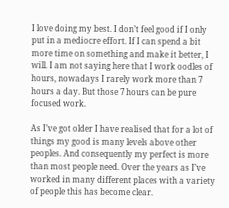I love doing my best. I don’t feel good if I only put in a mediocre effort. If I can spend a bit more time on something and make it better, I will. I am not saying here that I work oodles of hours, nowadays I rarely work more than 7 hours a day. But those 7 hours can be pure focused work.

As I’ve got older I have realised that for a lot of things my good is many levels above other peoples. And consequently my perfect is more than most people need. Over the years as I’ve worked in many different places with a variety of people this has become clear.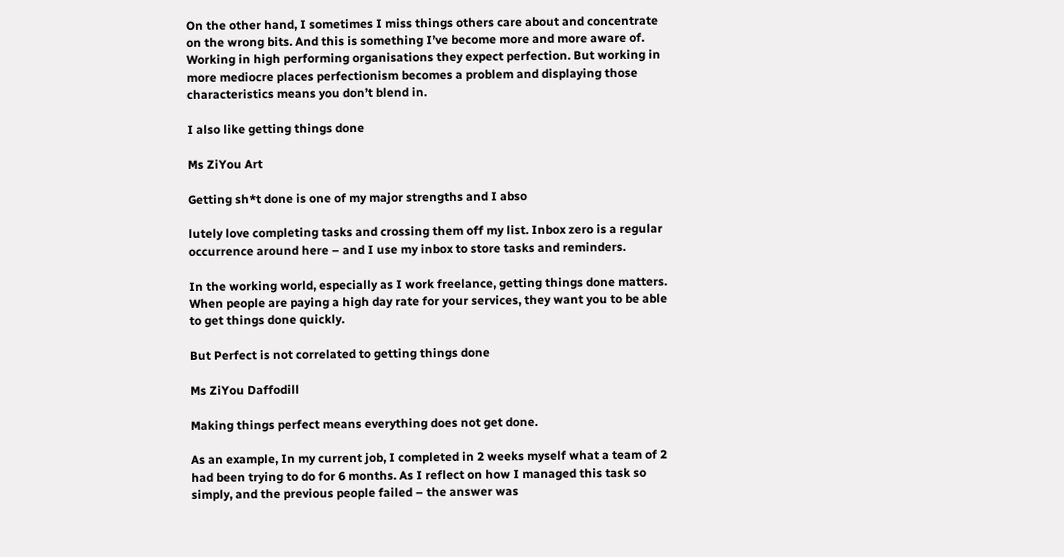On the other hand, I sometimes I miss things others care about and concentrate on the wrong bits. And this is something I’ve become more and more aware of. Working in high performing organisations they expect perfection. But working in more mediocre places perfectionism becomes a problem and displaying those characteristics means you don’t blend in.

I also like getting things done

Ms ZiYou Art

Getting sh*t done is one of my major strengths and I abso

lutely love completing tasks and crossing them off my list. Inbox zero is a regular occurrence around here – and I use my inbox to store tasks and reminders.

In the working world, especially as I work freelance, getting things done matters. When people are paying a high day rate for your services, they want you to be able to get things done quickly.

But Perfect is not correlated to getting things done

Ms ZiYou Daffodill

Making things perfect means everything does not get done.

As an example, In my current job, I completed in 2 weeks myself what a team of 2 had been trying to do for 6 months. As I reflect on how I managed this task so simply, and the previous people failed – the answer was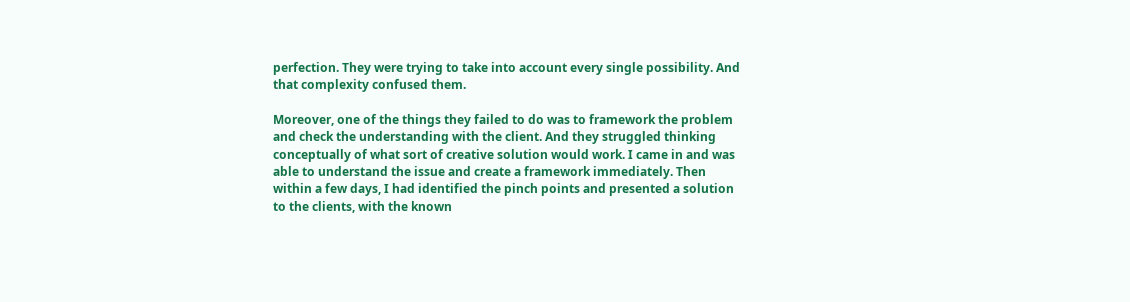perfection. They were trying to take into account every single possibility. And that complexity confused them.

Moreover, one of the things they failed to do was to framework the problem and check the understanding with the client. And they struggled thinking conceptually of what sort of creative solution would work. I came in and was able to understand the issue and create a framework immediately. Then within a few days, I had identified the pinch points and presented a solution to the clients, with the known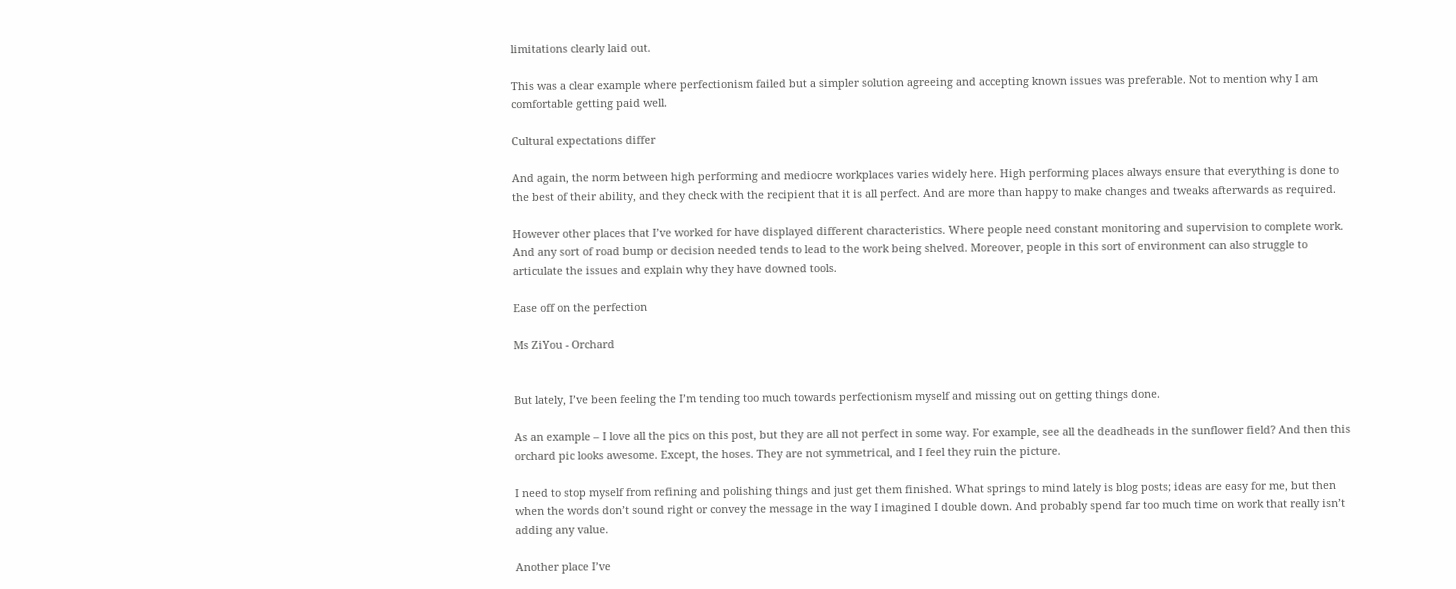limitations clearly laid out.

This was a clear example where perfectionism failed but a simpler solution agreeing and accepting known issues was preferable. Not to mention why I am comfortable getting paid well.

Cultural expectations differ

And again, the norm between high performing and mediocre workplaces varies widely here. High performing places always ensure that everything is done to the best of their ability, and they check with the recipient that it is all perfect. And are more than happy to make changes and tweaks afterwards as required.

However other places that I’ve worked for have displayed different characteristics. Where people need constant monitoring and supervision to complete work. And any sort of road bump or decision needed tends to lead to the work being shelved. Moreover, people in this sort of environment can also struggle to articulate the issues and explain why they have downed tools.

Ease off on the perfection

Ms ZiYou - Orchard


But lately, I’ve been feeling the I’m tending too much towards perfectionism myself and missing out on getting things done.

As an example – I love all the pics on this post, but they are all not perfect in some way. For example, see all the deadheads in the sunflower field? And then this orchard pic looks awesome. Except, the hoses. They are not symmetrical, and I feel they ruin the picture.

I need to stop myself from refining and polishing things and just get them finished. What springs to mind lately is blog posts; ideas are easy for me, but then when the words don’t sound right or convey the message in the way I imagined I double down. And probably spend far too much time on work that really isn’t adding any value.

Another place I’ve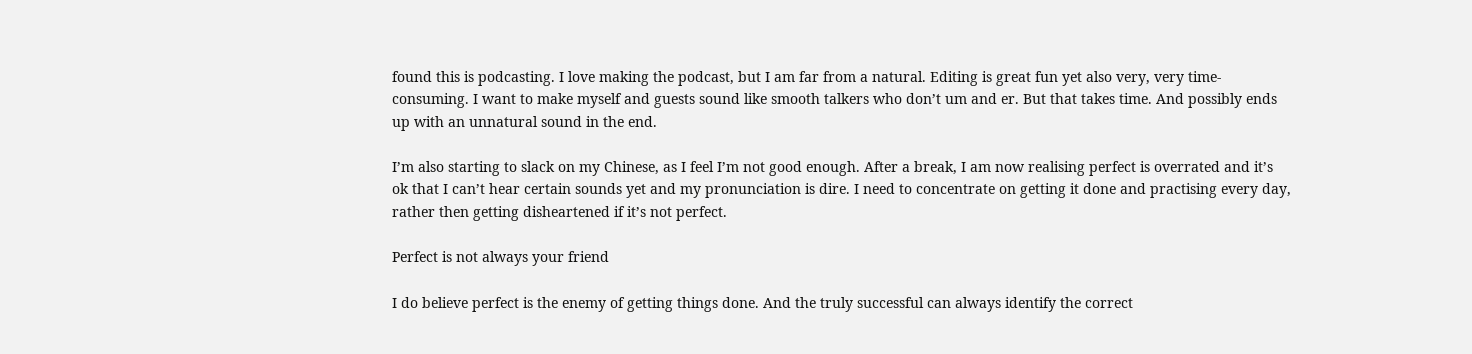found this is podcasting. I love making the podcast, but I am far from a natural. Editing is great fun yet also very, very time-consuming. I want to make myself and guests sound like smooth talkers who don’t um and er. But that takes time. And possibly ends up with an unnatural sound in the end.

I’m also starting to slack on my Chinese, as I feel I’m not good enough. After a break, I am now realising perfect is overrated and it’s ok that I can’t hear certain sounds yet and my pronunciation is dire. I need to concentrate on getting it done and practising every day, rather then getting disheartened if it’s not perfect.

Perfect is not always your friend

I do believe perfect is the enemy of getting things done. And the truly successful can always identify the correct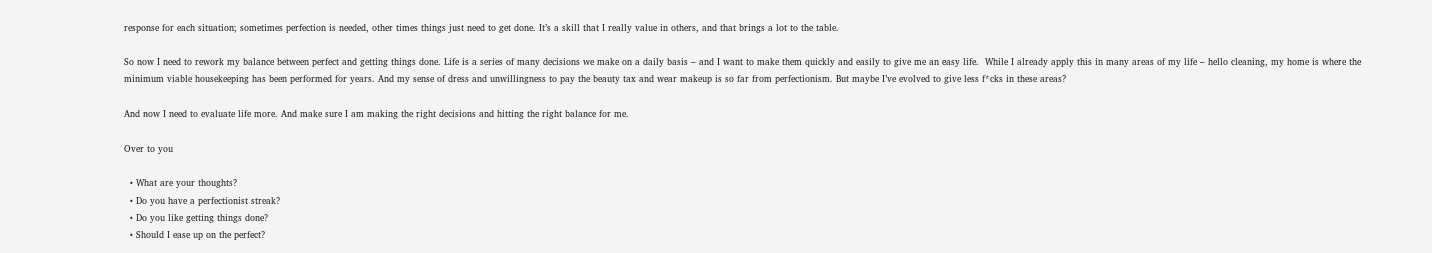response for each situation; sometimes perfection is needed, other times things just need to get done. It’s a skill that I really value in others, and that brings a lot to the table.

So now I need to rework my balance between perfect and getting things done. Life is a series of many decisions we make on a daily basis – and I want to make them quickly and easily to give me an easy life.  While I already apply this in many areas of my life – hello cleaning, my home is where the minimum viable housekeeping has been performed for years. And my sense of dress and unwillingness to pay the beauty tax and wear makeup is so far from perfectionism. But maybe I’ve evolved to give less f*cks in these areas?

And now I need to evaluate life more. And make sure I am making the right decisions and hitting the right balance for me.

Over to you

  • What are your thoughts?
  • Do you have a perfectionist streak?
  • Do you like getting things done?
  • Should I ease up on the perfect?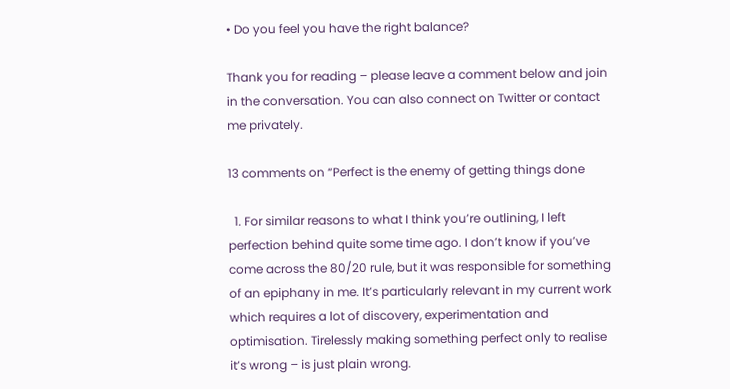• Do you feel you have the right balance?

Thank you for reading – please leave a comment below and join in the conversation. You can also connect on Twitter or contact me privately.

13 comments on “Perfect is the enemy of getting things done

  1. For similar reasons to what I think you’re outlining, I left perfection behind quite some time ago. I don’t know if you’ve come across the 80/20 rule, but it was responsible for something of an epiphany in me. It’s particularly relevant in my current work which requires a lot of discovery, experimentation and optimisation. Tirelessly making something perfect only to realise it’s wrong – is just plain wrong.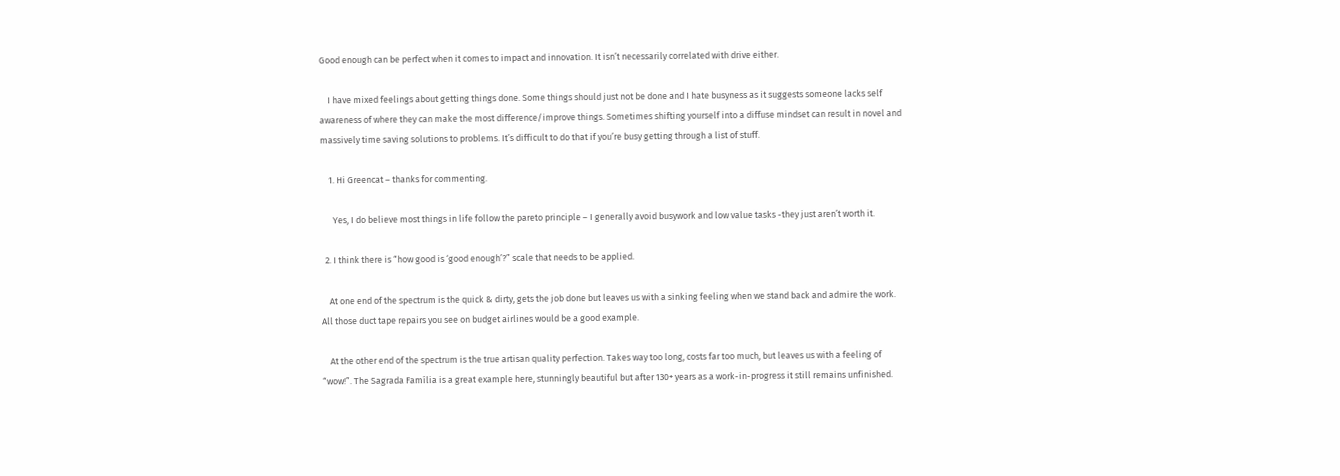Good enough can be perfect when it comes to impact and innovation. It isn’t necessarily correlated with drive either.

    I have mixed feelings about getting things done. Some things should just not be done and I hate busyness as it suggests someone lacks self awareness of where they can make the most difference/improve things. Sometimes shifting yourself into a diffuse mindset can result in novel and massively time saving solutions to problems. It’s difficult to do that if you’re busy getting through a list of stuff.

    1. Hi Greencat – thanks for commenting.

      Yes, I do believe most things in life follow the pareto principle – I generally avoid busywork and low value tasks -they just aren’t worth it.

  2. I think there is “how good is ‘good enough’?” scale that needs to be applied.

    At one end of the spectrum is the quick & dirty, gets the job done but leaves us with a sinking feeling when we stand back and admire the work. All those duct tape repairs you see on budget airlines would be a good example.

    At the other end of the spectrum is the true artisan quality perfection. Takes way too long, costs far too much, but leaves us with a feeling of “wow!”. The Sagrada Família is a great example here, stunningly beautiful but after 130+ years as a work-in-progress it still remains unfinished.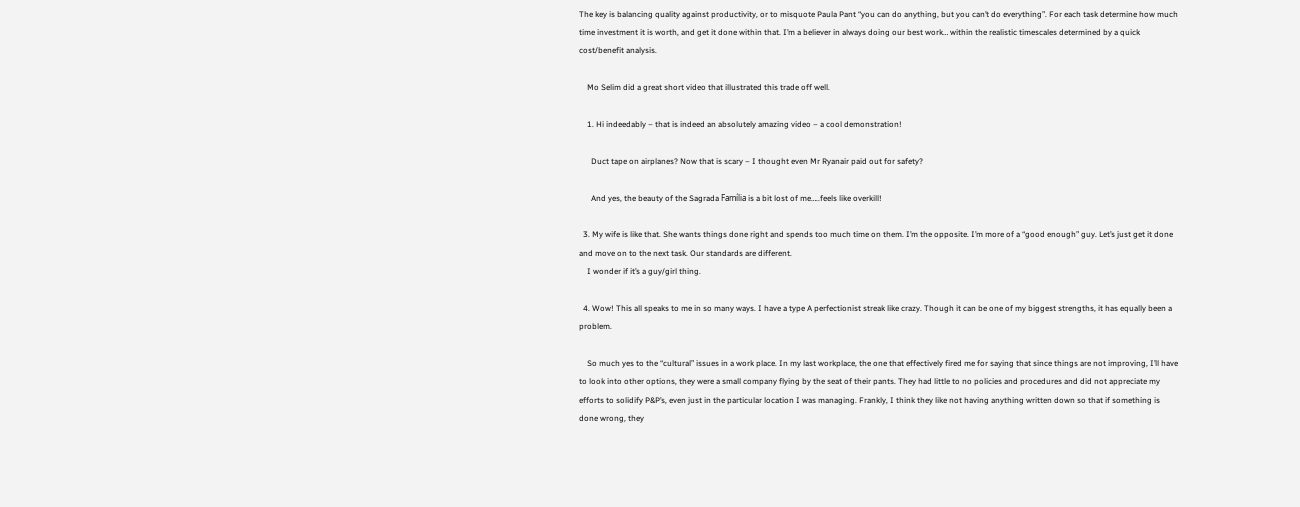The key is balancing quality against productivity, or to misquote Paula Pant “you can do anything, but you can’t do everything”. For each task determine how much time investment it is worth, and get it done within that. I’m a believer in always doing our best work… within the realistic timescales determined by a quick cost/benefit analysis.

    Mo Selim did a great short video that illustrated this trade off well.

    1. Hi indeedably – that is indeed an absolutely amazing video – a cool demonstration!

      Duct tape on airplanes? Now that is scary – I thought even Mr Ryanair paid out for safety?

      And yes, the beauty of the Sagrada Família is a bit lost of me…..feels like overkill!

  3. My wife is like that. She wants things done right and spends too much time on them. I’m the opposite. I’m more of a “good enough” guy. Let’s just get it done and move on to the next task. Our standards are different.
    I wonder if it’s a guy/girl thing.

  4. Wow! This all speaks to me in so many ways. I have a type A perfectionist streak like crazy. Though it can be one of my biggest strengths, it has equally been a problem.

    So much yes to the “cultural” issues in a work place. In my last workplace, the one that effectively fired me for saying that since things are not improving, I’ll have to look into other options, they were a small company flying by the seat of their pants. They had little to no policies and procedures and did not appreciate my efforts to solidify P&P’s, even just in the particular location I was managing. Frankly, I think they like not having anything written down so that if something is done wrong, they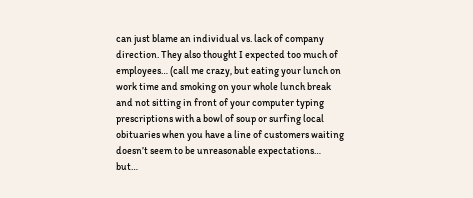can just blame an individual vs. lack of company direction. They also thought I expected too much of employees… (call me crazy, but eating your lunch on work time and smoking on your whole lunch break and not sitting in front of your computer typing prescriptions with a bowl of soup or surfing local obituaries when you have a line of customers waiting doesn’t seem to be unreasonable expectations… but…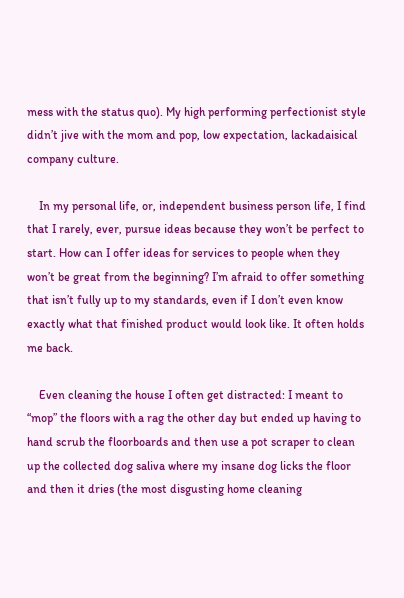mess with the status quo). My high performing perfectionist style didn’t jive with the mom and pop, low expectation, lackadaisical company culture.

    In my personal life, or, independent business person life, I find that I rarely, ever, pursue ideas because they won’t be perfect to start. How can I offer ideas for services to people when they won’t be great from the beginning? I’m afraid to offer something that isn’t fully up to my standards, even if I don’t even know exactly what that finished product would look like. It often holds me back.

    Even cleaning the house I often get distracted: I meant to “mop” the floors with a rag the other day but ended up having to hand scrub the floorboards and then use a pot scraper to clean up the collected dog saliva where my insane dog licks the floor and then it dries (the most disgusting home cleaning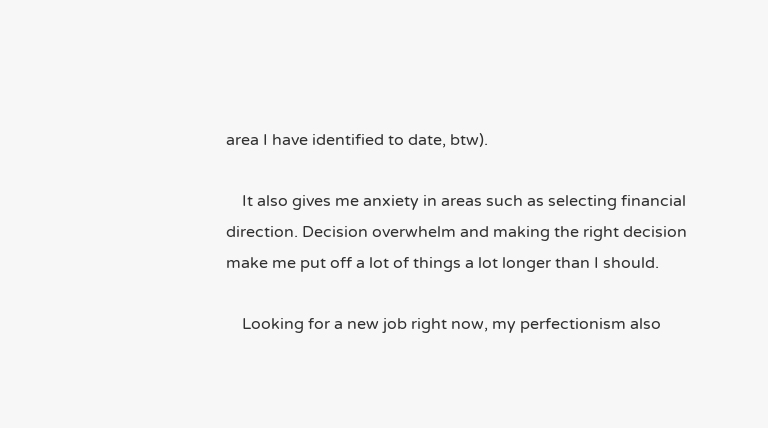area I have identified to date, btw).

    It also gives me anxiety in areas such as selecting financial direction. Decision overwhelm and making the right decision make me put off a lot of things a lot longer than I should.

    Looking for a new job right now, my perfectionism also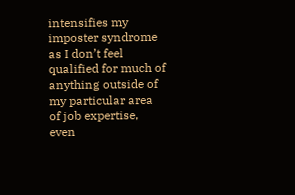intensifies my imposter syndrome as I don’t feel qualified for much of anything outside of my particular area of job expertise, even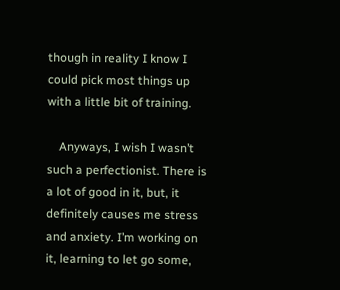though in reality I know I could pick most things up with a little bit of training.

    Anyways, I wish I wasn’t such a perfectionist. There is a lot of good in it, but, it definitely causes me stress and anxiety. I’m working on it, learning to let go some,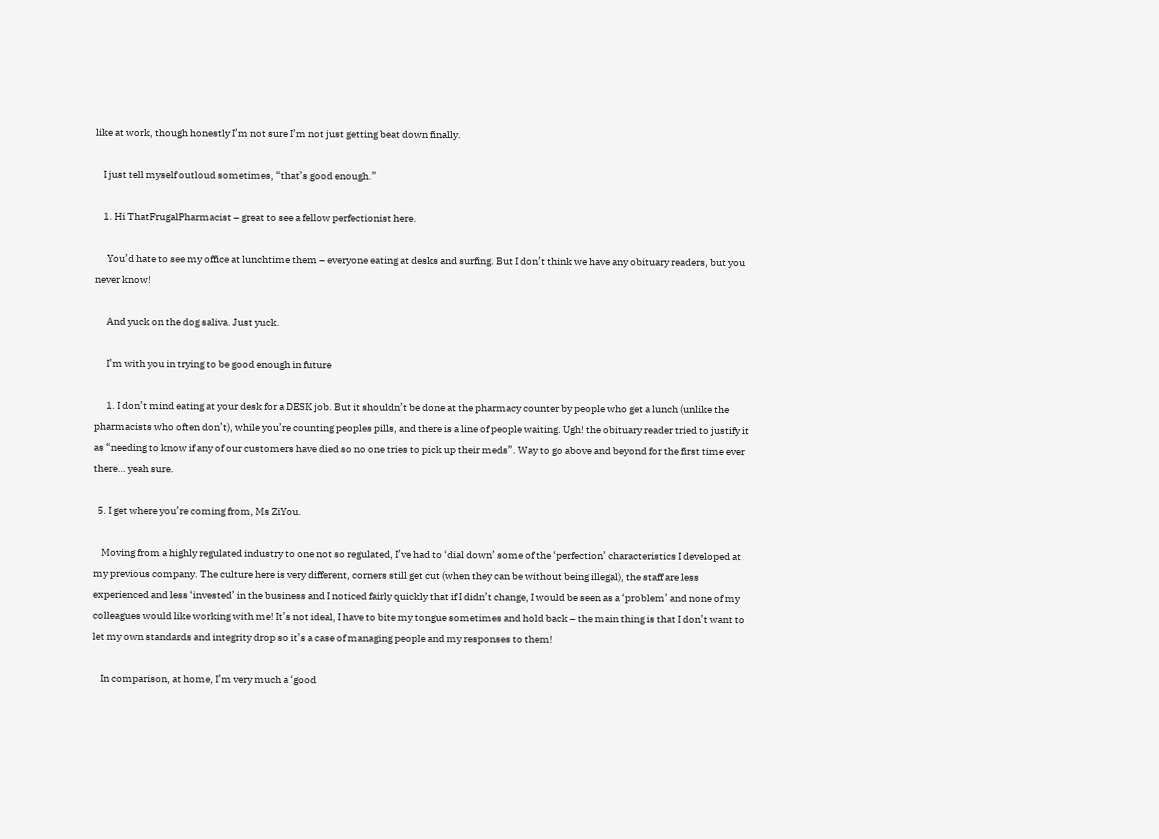like at work, though honestly I’m not sure I’m not just getting beat down finally.

    I just tell myself outloud sometimes, “that’s good enough.”

    1. Hi ThatFrugalPharmacist – great to see a fellow perfectionist here.

      You’d hate to see my office at lunchtime them – everyone eating at desks and surfing. But I don’t think we have any obituary readers, but you never know!

      And yuck on the dog saliva. Just yuck.

      I’m with you in trying to be good enough in future

      1. I don’t mind eating at your desk for a DESK job. But it shouldn’t be done at the pharmacy counter by people who get a lunch (unlike the pharmacists who often don’t), while you’re counting peoples pills, and there is a line of people waiting. Ugh! the obituary reader tried to justify it as “needing to know if any of our customers have died so no one tries to pick up their meds”. Way to go above and beyond for the first time ever there… yeah sure.

  5. I get where you’re coming from, Ms ZiYou.

    Moving from a highly regulated industry to one not so regulated, I’ve had to ‘dial down’ some of the ‘perfection’ characteristics I developed at my previous company. The culture here is very different, corners still get cut (when they can be without being illegal), the staff are less experienced and less ‘invested’ in the business and I noticed fairly quickly that if I didn’t change, I would be seen as a ‘problem’ and none of my colleagues would like working with me! It’s not ideal, I have to bite my tongue sometimes and hold back – the main thing is that I don’t want to let my own standards and integrity drop so it’s a case of managing people and my responses to them!

    In comparison, at home, I’m very much a ‘good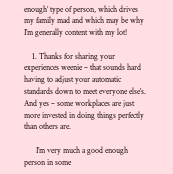enough’ type of person, which drives my family mad and which may be why I’m generally content with my lot!

    1. Thanks for sharing your experiences weenie – that sounds hard having to adjust your automatic standards down to meet everyone else’s. And yes – some workplaces are just more invested in doing things perfectly than others are.

      I’m very much a good enough person in some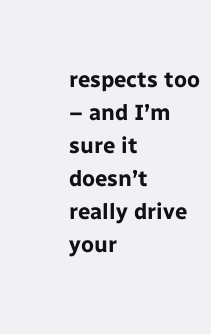respects too – and I’m sure it doesn’t really drive your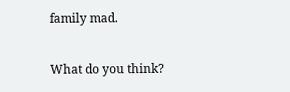family mad.

What do you think?